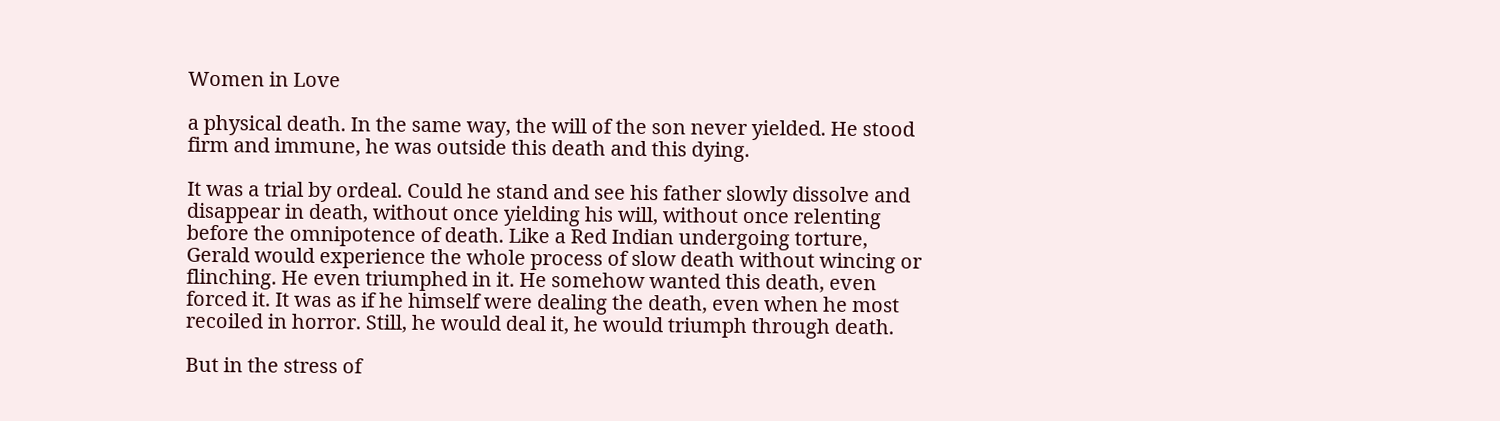Women in Love

a physical death. In the same way, the will of the son never yielded. He stood firm and immune, he was outside this death and this dying.

It was a trial by ordeal. Could he stand and see his father slowly dissolve and disappear in death, without once yielding his will, without once relenting before the omnipotence of death. Like a Red Indian undergoing torture, Gerald would experience the whole process of slow death without wincing or flinching. He even triumphed in it. He somehow wanted this death, even forced it. It was as if he himself were dealing the death, even when he most recoiled in horror. Still, he would deal it, he would triumph through death.

But in the stress of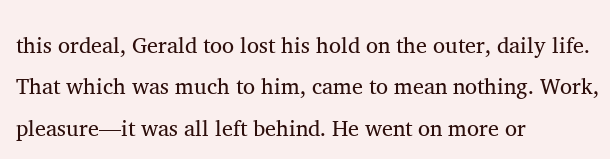this ordeal, Gerald too lost his hold on the outer, daily life. That which was much to him, came to mean nothing. Work, pleasure—it was all left behind. He went on more or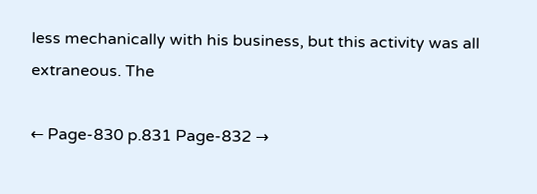less mechanically with his business, but this activity was all extraneous. The

← Page-830 p.831 Page-832 →